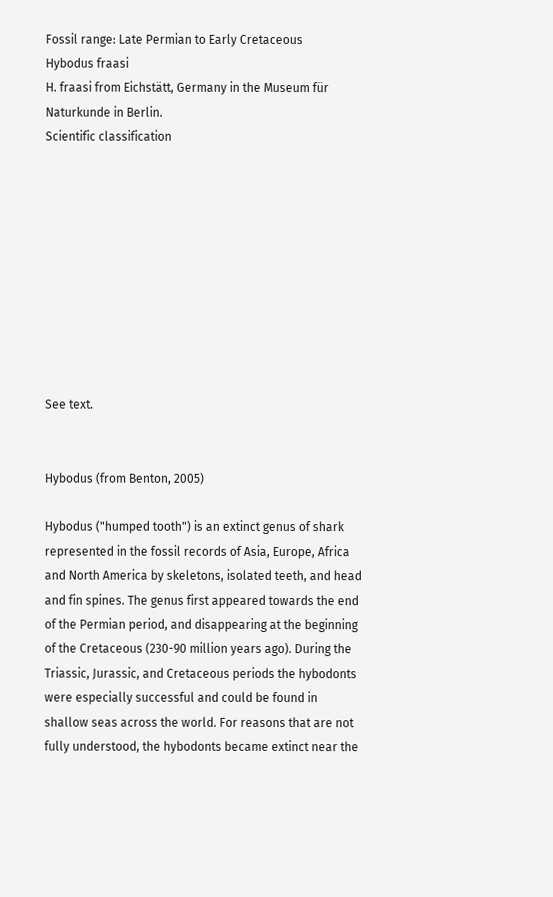Fossil range: Late Permian to Early Cretaceous
Hybodus fraasi
H. fraasi from Eichstätt, Germany in the Museum für Naturkunde in Berlin.
Scientific classification










See text.


Hybodus (from Benton, 2005)

Hybodus ("humped tooth") is an extinct genus of shark represented in the fossil records of Asia, Europe, Africa and North America by skeletons, isolated teeth, and head and fin spines. The genus first appeared towards the end of the Permian period, and disappearing at the beginning of the Cretaceous (230-90 million years ago). During the Triassic, Jurassic, and Cretaceous periods the hybodonts were especially successful and could be found in shallow seas across the world. For reasons that are not fully understood, the hybodonts became extinct near the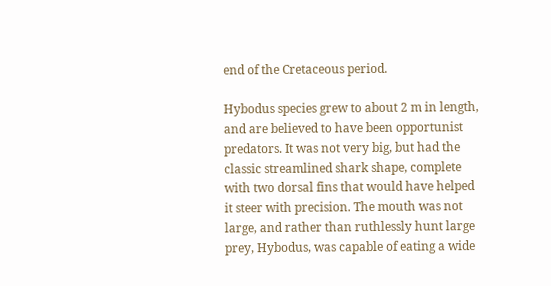end of the Cretaceous period.

Hybodus species grew to about 2 m in length, and are believed to have been opportunist predators. It was not very big, but had the classic streamlined shark shape, complete with two dorsal fins that would have helped it steer with precision. The mouth was not large, and rather than ruthlessly hunt large prey, Hybodus, was capable of eating a wide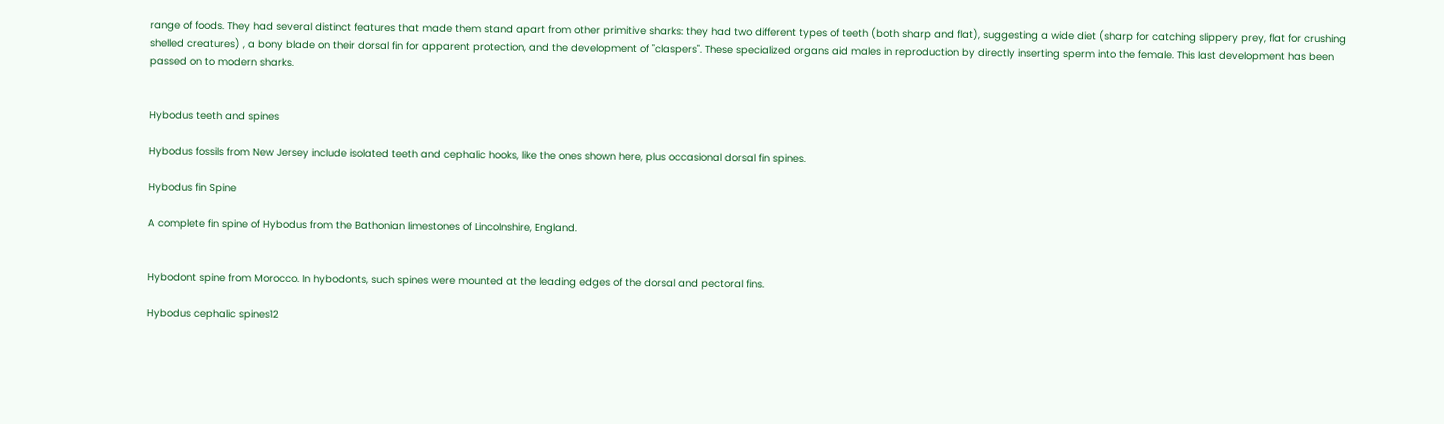range of foods. They had several distinct features that made them stand apart from other primitive sharks: they had two different types of teeth (both sharp and flat), suggesting a wide diet (sharp for catching slippery prey, flat for crushing shelled creatures) , a bony blade on their dorsal fin for apparent protection, and the development of "claspers". These specialized organs aid males in reproduction by directly inserting sperm into the female. This last development has been passed on to modern sharks.


Hybodus teeth and spines

Hybodus fossils from New Jersey include isolated teeth and cephalic hooks, like the ones shown here, plus occasional dorsal fin spines.

Hybodus fin Spine

A complete fin spine of Hybodus from the Bathonian limestones of Lincolnshire, England.


Hybodont spine from Morocco. In hybodonts, such spines were mounted at the leading edges of the dorsal and pectoral fins.

Hybodus cephalic spines12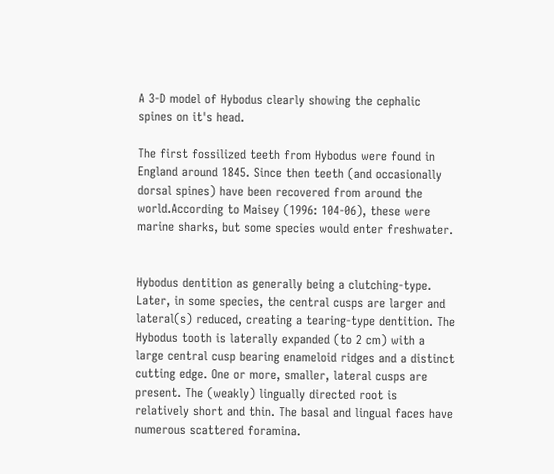A 3-D model of Hybodus clearly showing the cephalic spines on it's head.

The first fossilized teeth from Hybodus were found in England around 1845. Since then teeth (and occasionally dorsal spines) have been recovered from around the world.According to Maisey (1996: 104-06), these were marine sharks, but some species would enter freshwater.


Hybodus dentition as generally being a clutching-type. Later, in some species, the central cusps are larger and lateral(s) reduced, creating a tearing-type dentition. The Hybodus tooth is laterally expanded (to 2 cm) with a large central cusp bearing enameloid ridges and a distinct cutting edge. One or more, smaller, lateral cusps are present. The (weakly) lingually directed root is relatively short and thin. The basal and lingual faces have numerous scattered foramina.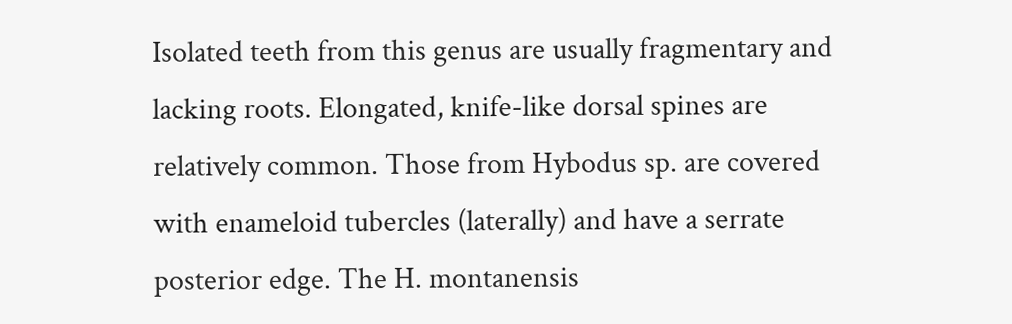Isolated teeth from this genus are usually fragmentary and lacking roots. Elongated, knife-like dorsal spines are relatively common. Those from Hybodus sp. are covered with enameloid tubercles (laterally) and have a serrate posterior edge. The H. montanensis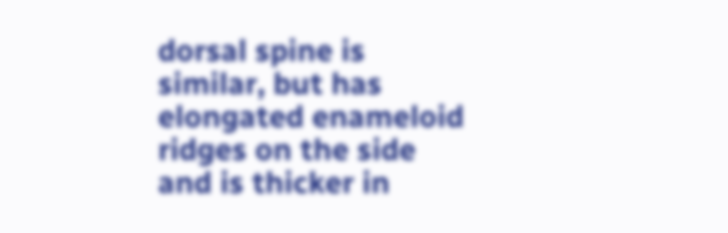dorsal spine is similar, but has elongated enameloid ridges on the side and is thicker in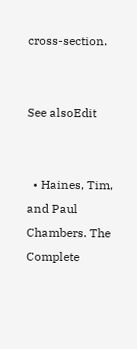cross-section.


See alsoEdit


  • Haines, Tim, and Paul Chambers. The Complete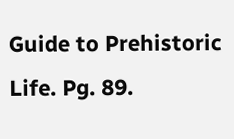Guide to Prehistoric Life. Pg. 89.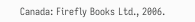Canada: Firefly Books Ltd., 2006.